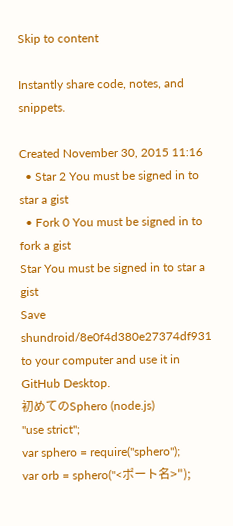Skip to content

Instantly share code, notes, and snippets.

Created November 30, 2015 11:16
  • Star 2 You must be signed in to star a gist
  • Fork 0 You must be signed in to fork a gist
Star You must be signed in to star a gist
Save shundroid/8e0f4d380e27374df931 to your computer and use it in GitHub Desktop.
初めてのSphero (node.js)
"use strict";
var sphero = require("sphero");
var orb = sphero("<ポート名>");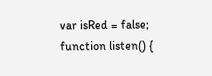var isRed = false;
function listen() {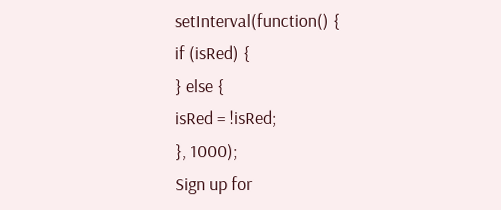setInterval(function() {
if (isRed) {
} else {
isRed = !isRed;
}, 1000);
Sign up for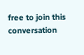free to join this conversation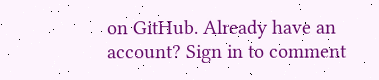on GitHub. Already have an account? Sign in to comment